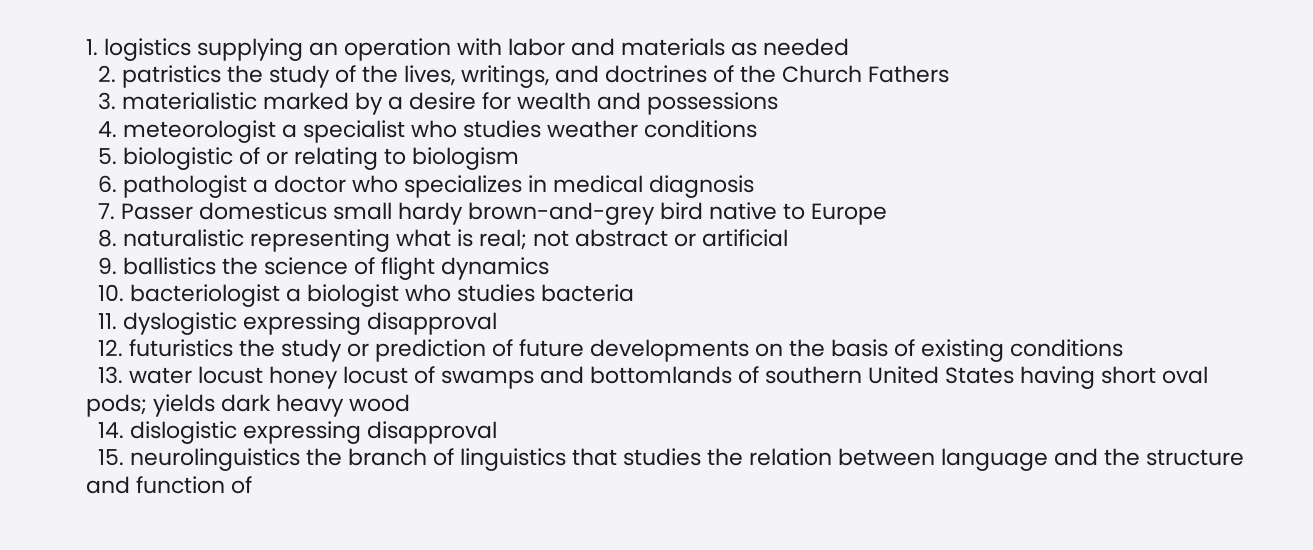1. logistics supplying an operation with labor and materials as needed
  2. patristics the study of the lives, writings, and doctrines of the Church Fathers
  3. materialistic marked by a desire for wealth and possessions
  4. meteorologist a specialist who studies weather conditions
  5. biologistic of or relating to biologism
  6. pathologist a doctor who specializes in medical diagnosis
  7. Passer domesticus small hardy brown-and-grey bird native to Europe
  8. naturalistic representing what is real; not abstract or artificial
  9. ballistics the science of flight dynamics
  10. bacteriologist a biologist who studies bacteria
  11. dyslogistic expressing disapproval
  12. futuristics the study or prediction of future developments on the basis of existing conditions
  13. water locust honey locust of swamps and bottomlands of southern United States having short oval pods; yields dark heavy wood
  14. dislogistic expressing disapproval
  15. neurolinguistics the branch of linguistics that studies the relation between language and the structure and function of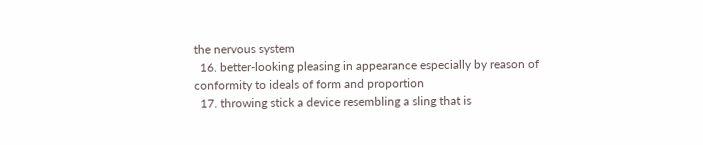the nervous system
  16. better-looking pleasing in appearance especially by reason of conformity to ideals of form and proportion
  17. throwing stick a device resembling a sling that is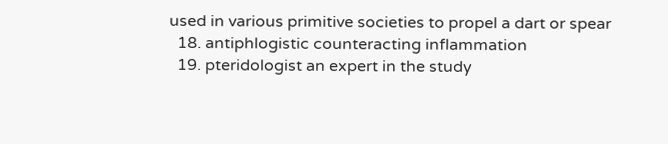used in various primitive societies to propel a dart or spear
  18. antiphlogistic counteracting inflammation
  19. pteridologist an expert in the study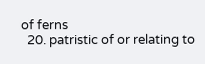of ferns
  20. patristic of or relating to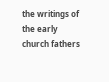the writings of the early church fathers